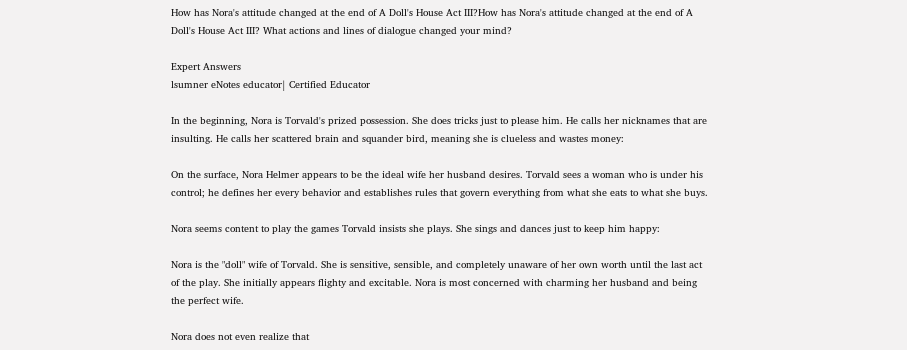How has Nora's attitude changed at the end of A Doll's House Act III?How has Nora's attitude changed at the end of A Doll's House Act III? What actions and lines of dialogue changed your mind?

Expert Answers
lsumner eNotes educator| Certified Educator

In the beginning, Nora is Torvald's prized possession. She does tricks just to please him. He calls her nicknames that are insulting. He calls her scattered brain and squander bird, meaning she is clueless and wastes money:

On the surface, Nora Helmer appears to be the ideal wife her husband desires. Torvald sees a woman who is under his control; he defines her every behavior and establishes rules that govern everything from what she eats to what she buys.

Nora seems content to play the games Torvald insists she plays. She sings and dances just to keep him happy:

Nora is the "doll" wife of Torvald. She is sensitive, sensible, and completely unaware of her own worth until the last act of the play. She initially appears flighty and excitable. Nora is most concerned with charming her husband and being the perfect wife.

Nora does not even realize that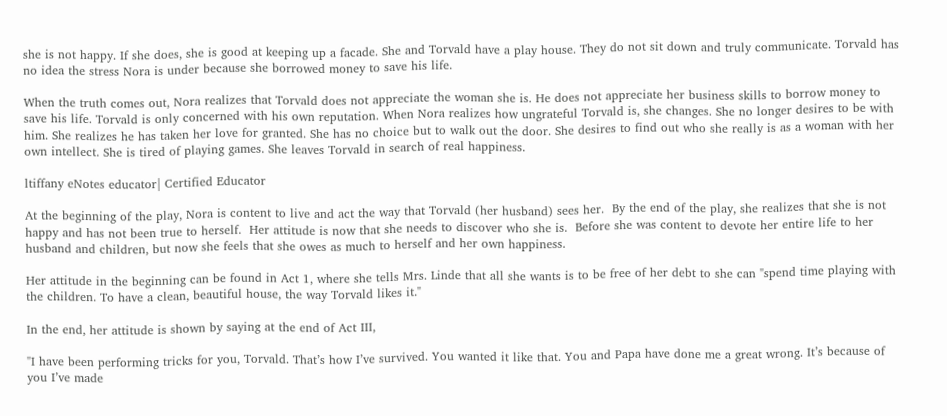she is not happy. If she does, she is good at keeping up a facade. She and Torvald have a play house. They do not sit down and truly communicate. Torvald has no idea the stress Nora is under because she borrowed money to save his life.

When the truth comes out, Nora realizes that Torvald does not appreciate the woman she is. He does not appreciate her business skills to borrow money to save his life. Torvald is only concerned with his own reputation. When Nora realizes how ungrateful Torvald is, she changes. She no longer desires to be with him. She realizes he has taken her love for granted. She has no choice but to walk out the door. She desires to find out who she really is as a woman with her own intellect. She is tired of playing games. She leaves Torvald in search of real happiness.

ltiffany eNotes educator| Certified Educator

At the beginning of the play, Nora is content to live and act the way that Torvald (her husband) sees her.  By the end of the play, she realizes that she is not happy and has not been true to herself.  Her attitude is now that she needs to discover who she is.  Before she was content to devote her entire life to her husband and children, but now she feels that she owes as much to herself and her own happiness.

Her attitude in the beginning can be found in Act 1, where she tells Mrs. Linde that all she wants is to be free of her debt to she can "spend time playing with the children. To have a clean, beautiful house, the way Torvald likes it."

In the end, her attitude is shown by saying at the end of Act III,

"I have been performing tricks for you, Torvald. That’s how I’ve survived. You wanted it like that. You and Papa have done me a great wrong. It’s because of you I’ve made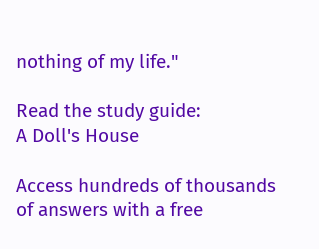nothing of my life."

Read the study guide:
A Doll's House

Access hundreds of thousands of answers with a free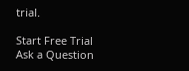trial.

Start Free Trial
Ask a Question